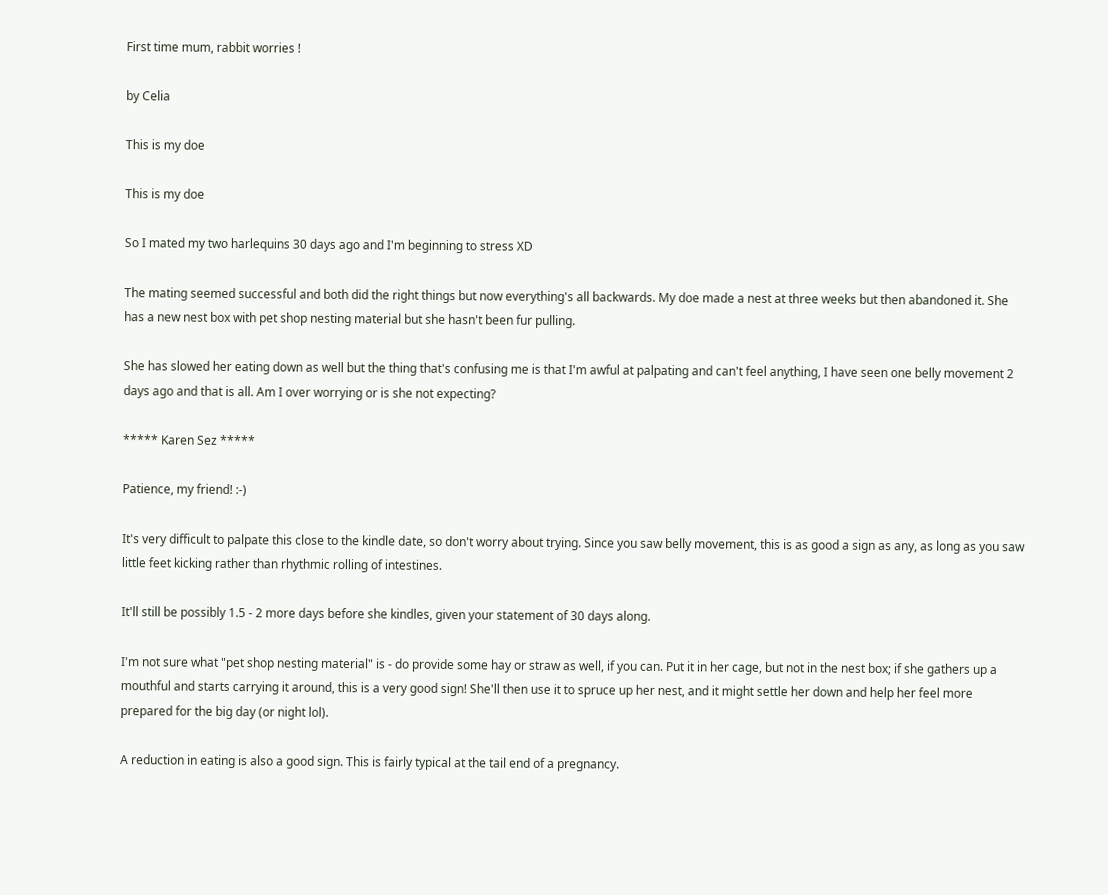First time mum, rabbit worries !

by Celia

This is my doe

This is my doe

So I mated my two harlequins 30 days ago and I'm beginning to stress XD

The mating seemed successful and both did the right things but now everything's all backwards. My doe made a nest at three weeks but then abandoned it. She has a new nest box with pet shop nesting material but she hasn't been fur pulling.

She has slowed her eating down as well but the thing that's confusing me is that I'm awful at palpating and can't feel anything, I have seen one belly movement 2 days ago and that is all. Am I over worrying or is she not expecting?

***** Karen Sez *****

Patience, my friend! :-)

It's very difficult to palpate this close to the kindle date, so don't worry about trying. Since you saw belly movement, this is as good a sign as any, as long as you saw little feet kicking rather than rhythmic rolling of intestines.

It'll still be possibly 1.5 - 2 more days before she kindles, given your statement of 30 days along.

I'm not sure what "pet shop nesting material" is - do provide some hay or straw as well, if you can. Put it in her cage, but not in the nest box; if she gathers up a mouthful and starts carrying it around, this is a very good sign! She'll then use it to spruce up her nest, and it might settle her down and help her feel more prepared for the big day (or night lol).

A reduction in eating is also a good sign. This is fairly typical at the tail end of a pregnancy.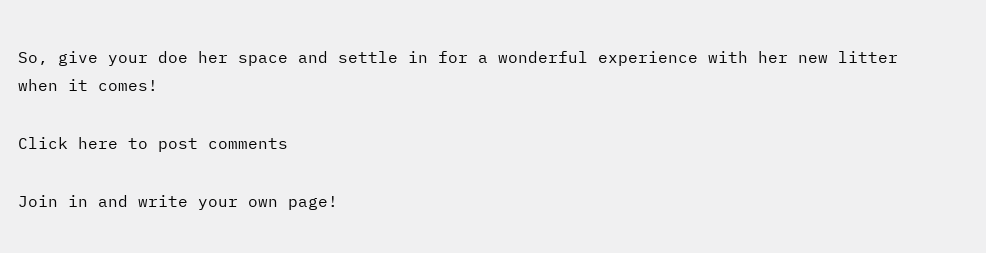So, give your doe her space and settle in for a wonderful experience with her new litter when it comes!

Click here to post comments

Join in and write your own page!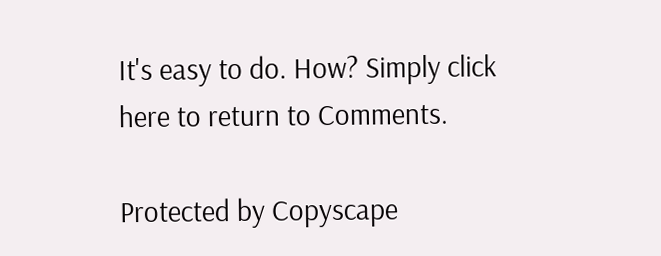It's easy to do. How? Simply click here to return to Comments.

Protected by Copyscape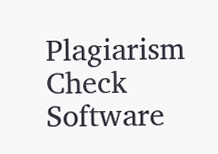Plagiarism Check Software